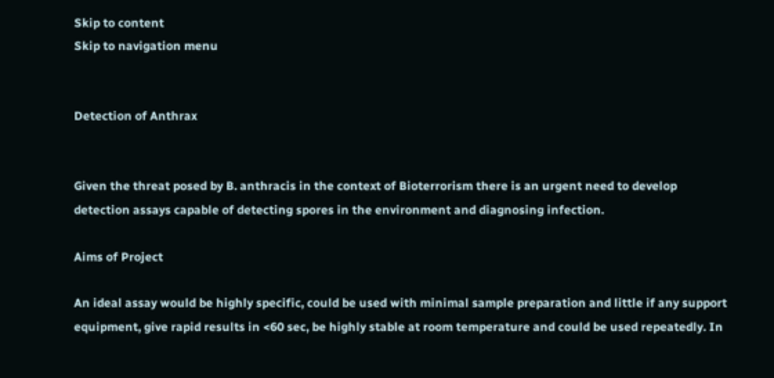Skip to content
Skip to navigation menu


Detection of Anthrax


Given the threat posed by B. anthracis in the context of Bioterrorism there is an urgent need to develop detection assays capable of detecting spores in the environment and diagnosing infection.

Aims of Project

An ideal assay would be highly specific, could be used with minimal sample preparation and little if any support equipment, give rapid results in <60 sec, be highly stable at room temperature and could be used repeatedly. In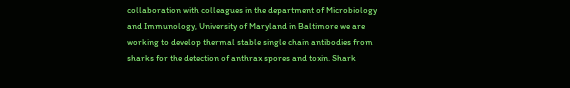collaboration with colleagues in the department of Microbiology and Immunology, University of Maryland in Baltimore we are working to develop thermal stable single chain antibodies from sharks for the detection of anthrax spores and toxin. Shark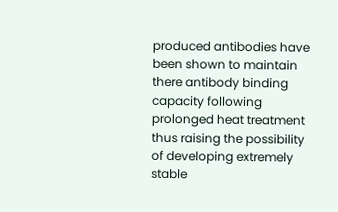produced antibodies have been shown to maintain there antibody binding capacity following prolonged heat treatment thus raising the possibility of developing extremely stable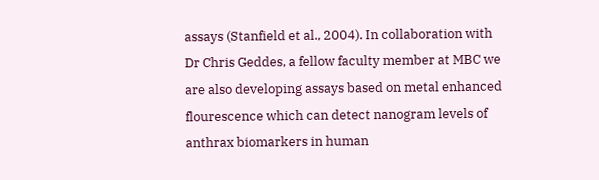assays (Stanfield et al., 2004). In collaboration with Dr Chris Geddes, a fellow faculty member at MBC we are also developing assays based on metal enhanced flourescence which can detect nanogram levels of anthrax biomarkers in human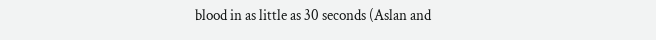blood in as little as 30 seconds (Aslan and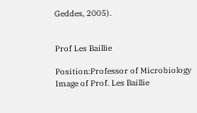Geddes, 2005).


Prof Les Baillie

Position:Professor of Microbiology
Image of Prof. Les Baillie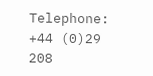Telephone: +44 (0)29 208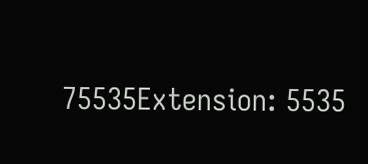75535Extension: 5535